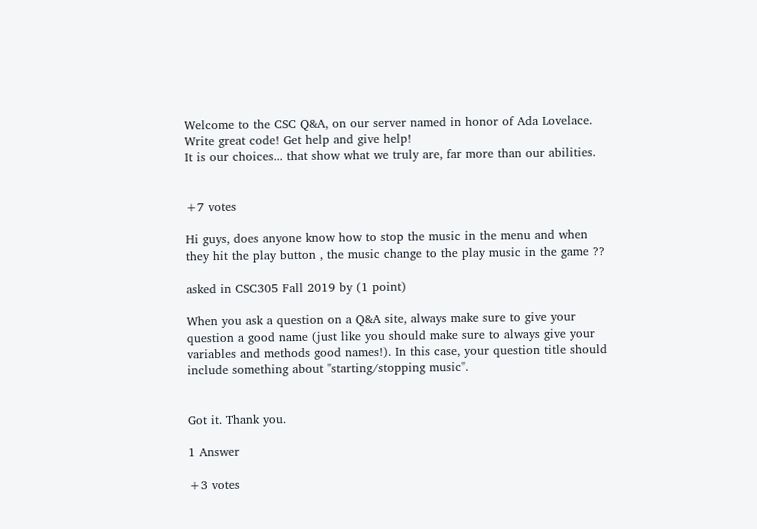Welcome to the CSC Q&A, on our server named in honor of Ada Lovelace. Write great code! Get help and give help!
It is our choices... that show what we truly are, far more than our abilities.


+7 votes

Hi guys, does anyone know how to stop the music in the menu and when they hit the play button , the music change to the play music in the game ??

asked in CSC305 Fall 2019 by (1 point)

When you ask a question on a Q&A site, always make sure to give your question a good name (just like you should make sure to always give your variables and methods good names!). In this case, your question title should include something about "starting/stopping music".


Got it. Thank you.

1 Answer

+3 votes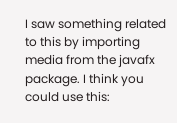I saw something related to this by importing media from the javafx package. I think you could use this: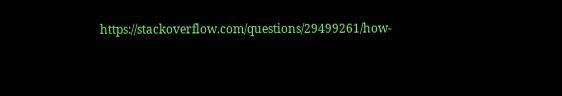https://stackoverflow.com/questions/29499261/how-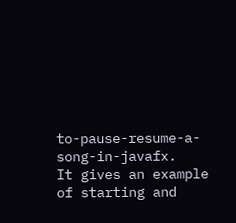to-pause-resume-a-song-in-javafx.
It gives an example of starting and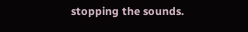stopping the sounds.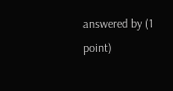answered by (1 point)